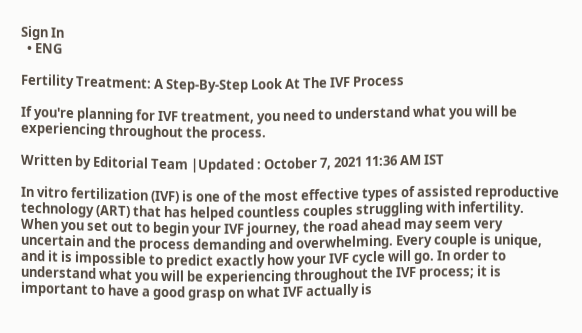Sign In
  • ENG

Fertility Treatment: A Step-By-Step Look At The IVF Process

If you're planning for IVF treatment, you need to understand what you will be experiencing throughout the process.

Written by Editorial Team |Updated : October 7, 2021 11:36 AM IST

In vitro fertilization (IVF) is one of the most effective types of assisted reproductive technology (ART) that has helped countless couples struggling with infertility. When you set out to begin your IVF journey, the road ahead may seem very uncertain and the process demanding and overwhelming. Every couple is unique, and it is impossible to predict exactly how your IVF cycle will go. In order to understand what you will be experiencing throughout the IVF process; it is important to have a good grasp on what IVF actually is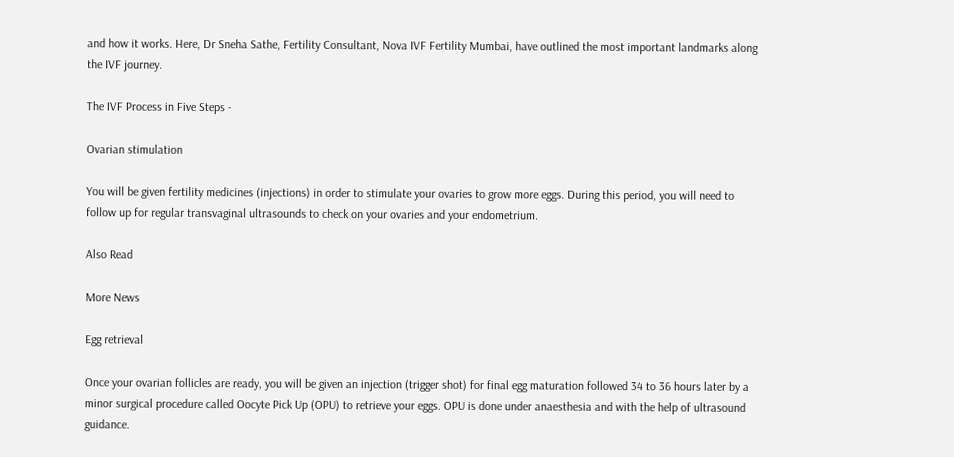and how it works. Here, Dr Sneha Sathe, Fertility Consultant, Nova IVF Fertility Mumbai, have outlined the most important landmarks along the IVF journey.

The IVF Process in Five Steps -

Ovarian stimulation

You will be given fertility medicines (injections) in order to stimulate your ovaries to grow more eggs. During this period, you will need to follow up for regular transvaginal ultrasounds to check on your ovaries and your endometrium.

Also Read

More News

Egg retrieval

Once your ovarian follicles are ready, you will be given an injection (trigger shot) for final egg maturation followed 34 to 36 hours later by a minor surgical procedure called Oocyte Pick Up (OPU) to retrieve your eggs. OPU is done under anaesthesia and with the help of ultrasound guidance.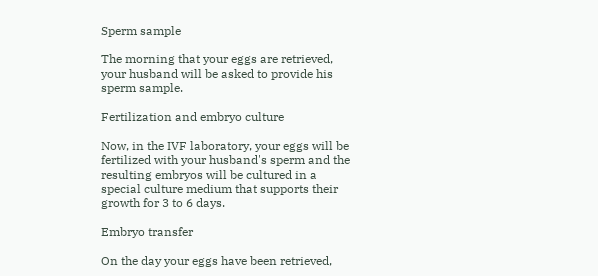Sperm sample

The morning that your eggs are retrieved, your husband will be asked to provide his sperm sample.

Fertilization and embryo culture

Now, in the IVF laboratory, your eggs will be fertilized with your husband's sperm and the resulting embryos will be cultured in a special culture medium that supports their growth for 3 to 6 days.

Embryo transfer

On the day your eggs have been retrieved,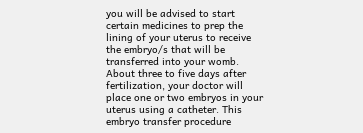you will be advised to start certain medicines to prep the lining of your uterus to receive the embryo/s that will be transferred into your womb. About three to five days after fertilization, your doctor will place one or two embryos in your uterus using a catheter. This embryo transfer procedure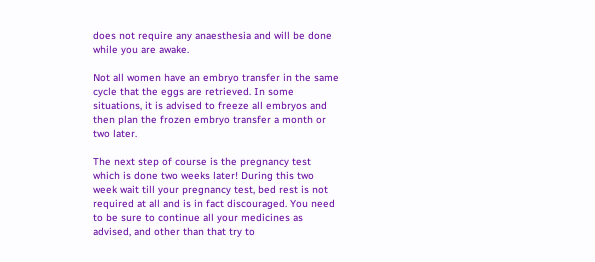does not require any anaesthesia and will be done while you are awake.

Not all women have an embryo transfer in the same cycle that the eggs are retrieved. In some situations, it is advised to freeze all embryos and then plan the frozen embryo transfer a month or two later.

The next step of course is the pregnancy test which is done two weeks later! During this two week wait till your pregnancy test, bed rest is not required at all and is in fact discouraged. You need to be sure to continue all your medicines as advised, and other than that try to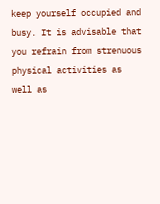keep yourself occupied and busy. It is advisable that you refrain from strenuous physical activities as well as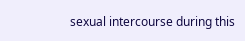sexual intercourse during this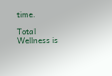time.

Total Wellness is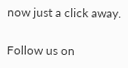now just a click away.

Follow us on